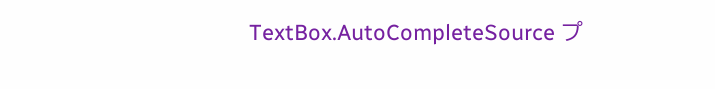TextBox.AutoCompleteSource プ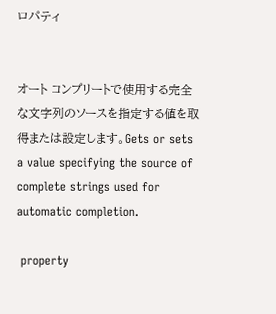ロパティ


オート コンプリートで使用する完全な文字列のソースを指定する値を取得または設定します。Gets or sets a value specifying the source of complete strings used for automatic completion.

 property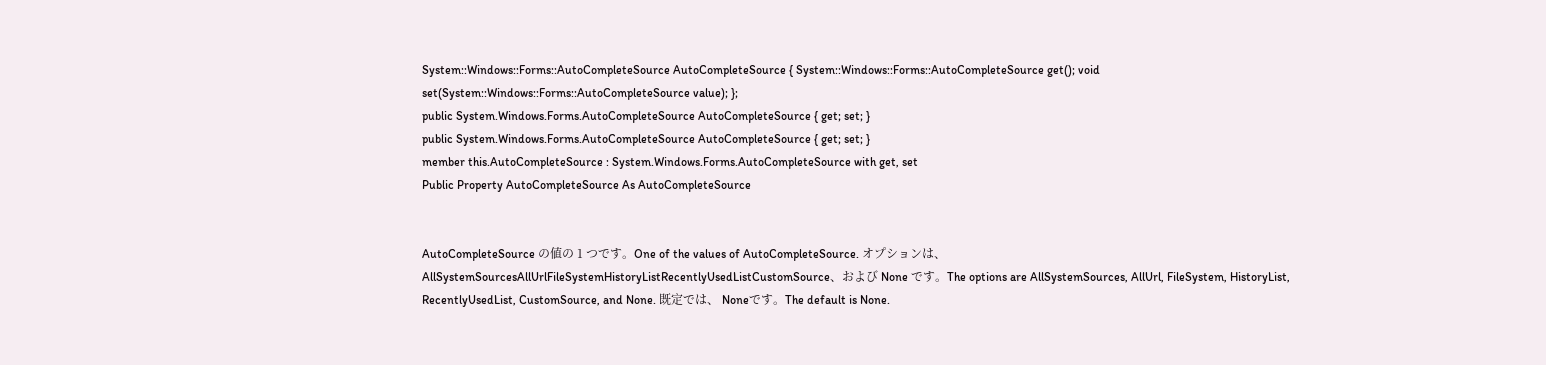System::Windows::Forms::AutoCompleteSource AutoCompleteSource { System::Windows::Forms::AutoCompleteSource get(); void set(System::Windows::Forms::AutoCompleteSource value); };
public System.Windows.Forms.AutoCompleteSource AutoCompleteSource { get; set; }
public System.Windows.Forms.AutoCompleteSource AutoCompleteSource { get; set; }
member this.AutoCompleteSource : System.Windows.Forms.AutoCompleteSource with get, set
Public Property AutoCompleteSource As AutoCompleteSource


AutoCompleteSource の値の 1 つです。One of the values of AutoCompleteSource. オプションは、AllSystemSourcesAllUrlFileSystemHistoryListRecentlyUsedListCustomSource、および None です。The options are AllSystemSources, AllUrl, FileSystem, HistoryList, RecentlyUsedList, CustomSource, and None. 既定では、 Noneです。The default is None.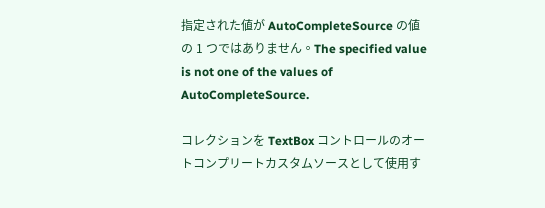指定された値が AutoCompleteSource の値の 1 つではありません。The specified value is not one of the values of AutoCompleteSource.

コレクションを TextBox コントロールのオートコンプリートカスタムソースとして使用す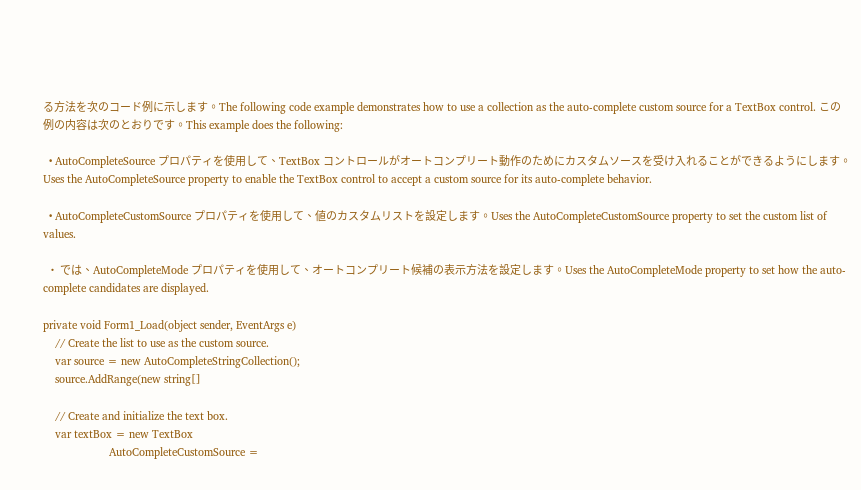る方法を次のコード例に示します。The following code example demonstrates how to use a collection as the auto-complete custom source for a TextBox control. この例の内容は次のとおりです。This example does the following:

  • AutoCompleteSource プロパティを使用して、TextBox コントロールがオートコンプリート動作のためにカスタムソースを受け入れることができるようにします。Uses the AutoCompleteSource property to enable the TextBox control to accept a custom source for its auto-complete behavior.

  • AutoCompleteCustomSource プロパティを使用して、値のカスタムリストを設定します。Uses the AutoCompleteCustomSource property to set the custom list of values.

  • では、AutoCompleteMode プロパティを使用して、オートコンプリート候補の表示方法を設定します。Uses the AutoCompleteMode property to set how the auto-complete candidates are displayed.

private void Form1_Load(object sender, EventArgs e)
    // Create the list to use as the custom source.
    var source = new AutoCompleteStringCollection();
    source.AddRange(new string[]

    // Create and initialize the text box.
    var textBox = new TextBox
                      AutoCompleteCustomSource =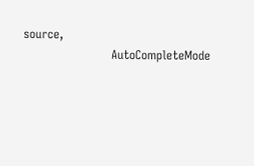source,
                      AutoCompleteMode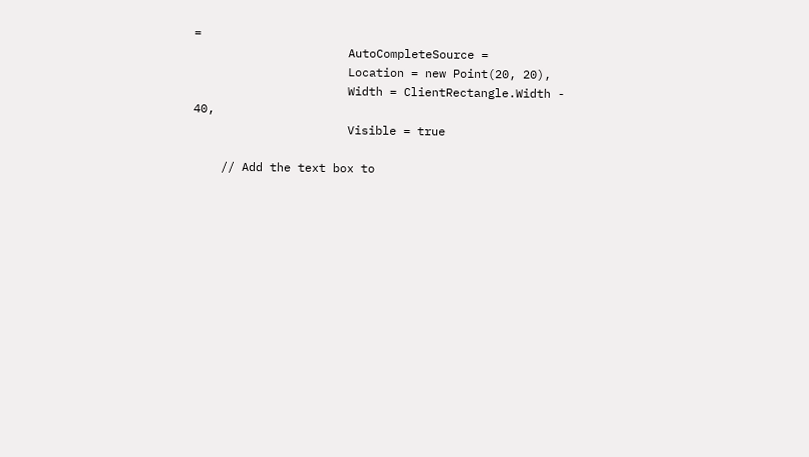=
                      AutoCompleteSource =
                      Location = new Point(20, 20),
                      Width = ClientRectangle.Width - 40,
                      Visible = true

    // Add the text box to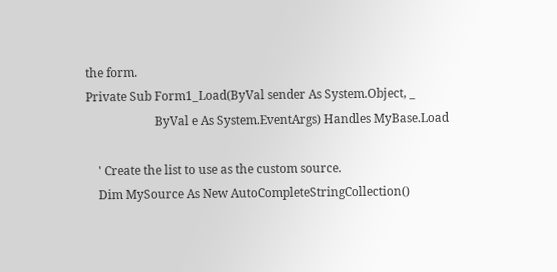the form.
Private Sub Form1_Load(ByVal sender As System.Object, _
                       ByVal e As System.EventArgs) Handles MyBase.Load

    ' Create the list to use as the custom source.
    Dim MySource As New AutoCompleteStringCollection()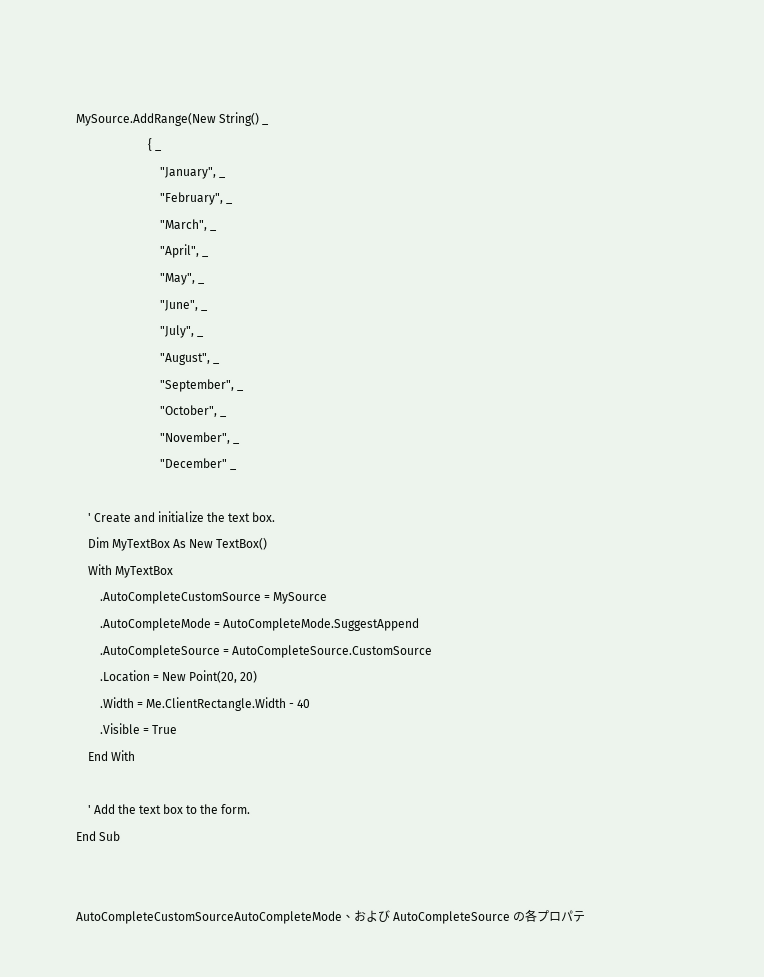MySource.AddRange(New String() _
                        { _
                            "January", _
                            "February", _
                            "March", _
                            "April", _
                            "May", _
                            "June", _
                            "July", _
                            "August", _
                            "September", _
                            "October", _
                            "November", _
                            "December" _

    ' Create and initialize the text box.
    Dim MyTextBox As New TextBox()
    With MyTextBox
        .AutoCompleteCustomSource = MySource
        .AutoCompleteMode = AutoCompleteMode.SuggestAppend
        .AutoCompleteSource = AutoCompleteSource.CustomSource
        .Location = New Point(20, 20)
        .Width = Me.ClientRectangle.Width - 40
        .Visible = True
    End With

    ' Add the text box to the form.
End Sub


AutoCompleteCustomSourceAutoCompleteMode、および AutoCompleteSource の各プロパテ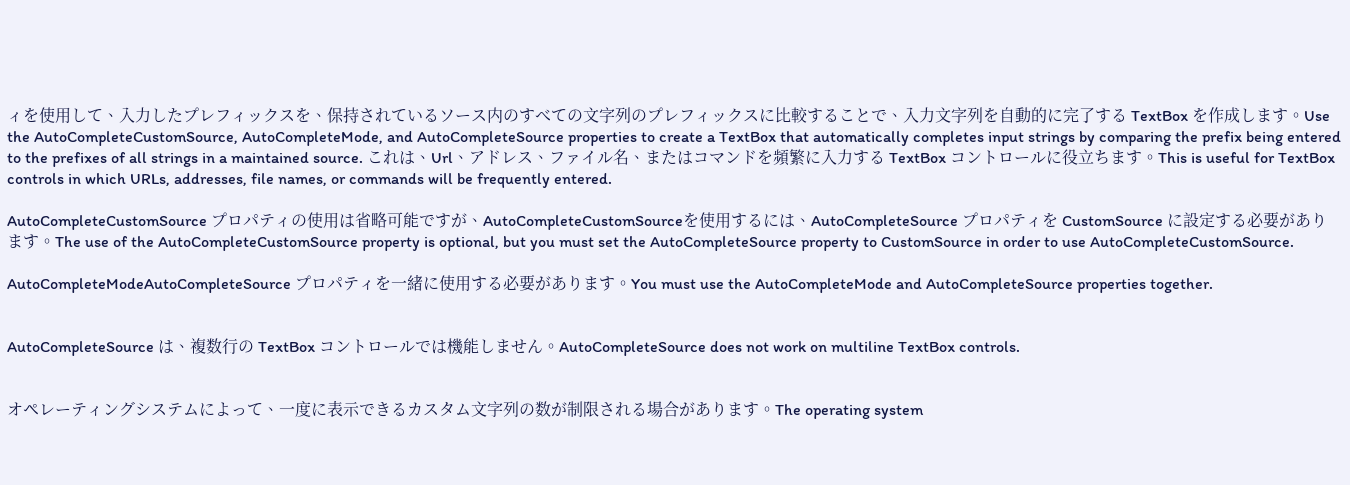ィを使用して、入力したプレフィックスを、保持されているソース内のすべての文字列のプレフィックスに比較することで、入力文字列を自動的に完了する TextBox を作成します。Use the AutoCompleteCustomSource, AutoCompleteMode, and AutoCompleteSource properties to create a TextBox that automatically completes input strings by comparing the prefix being entered to the prefixes of all strings in a maintained source. これは、Url、アドレス、ファイル名、またはコマンドを頻繁に入力する TextBox コントロールに役立ちます。This is useful for TextBox controls in which URLs, addresses, file names, or commands will be frequently entered.

AutoCompleteCustomSource プロパティの使用は省略可能ですが、AutoCompleteCustomSourceを使用するには、AutoCompleteSource プロパティを CustomSource に設定する必要があります。The use of the AutoCompleteCustomSource property is optional, but you must set the AutoCompleteSource property to CustomSource in order to use AutoCompleteCustomSource.

AutoCompleteModeAutoCompleteSource プロパティを一緒に使用する必要があります。You must use the AutoCompleteMode and AutoCompleteSource properties together.


AutoCompleteSource は、複数行の TextBox コントロールでは機能しません。AutoCompleteSource does not work on multiline TextBox controls.


オペレーティングシステムによって、一度に表示できるカスタム文字列の数が制限される場合があります。The operating system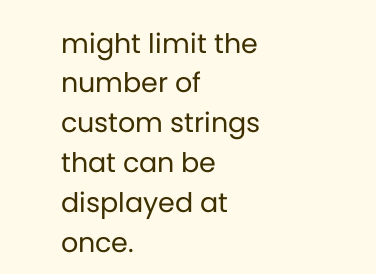might limit the number of custom strings that can be displayed at once.